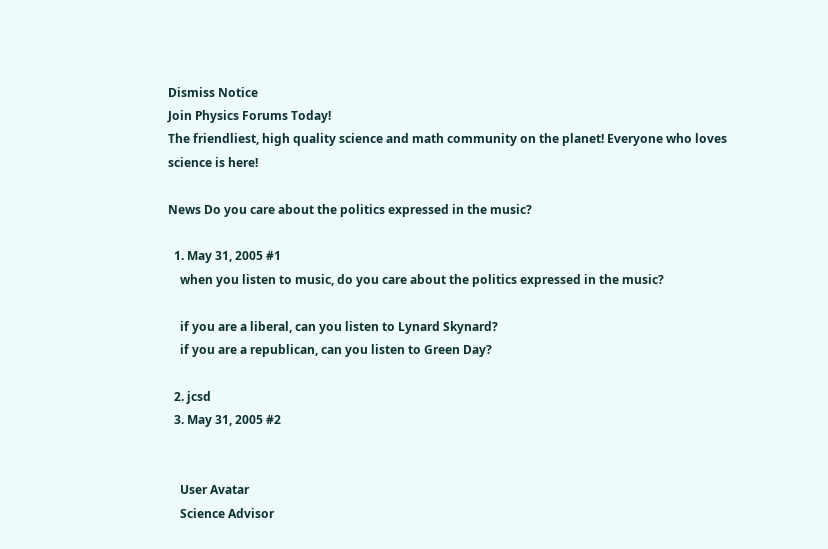Dismiss Notice
Join Physics Forums Today!
The friendliest, high quality science and math community on the planet! Everyone who loves science is here!

News Do you care about the politics expressed in the music?

  1. May 31, 2005 #1
    when you listen to music, do you care about the politics expressed in the music?

    if you are a liberal, can you listen to Lynard Skynard?
    if you are a republican, can you listen to Green Day?

  2. jcsd
  3. May 31, 2005 #2


    User Avatar
    Science Advisor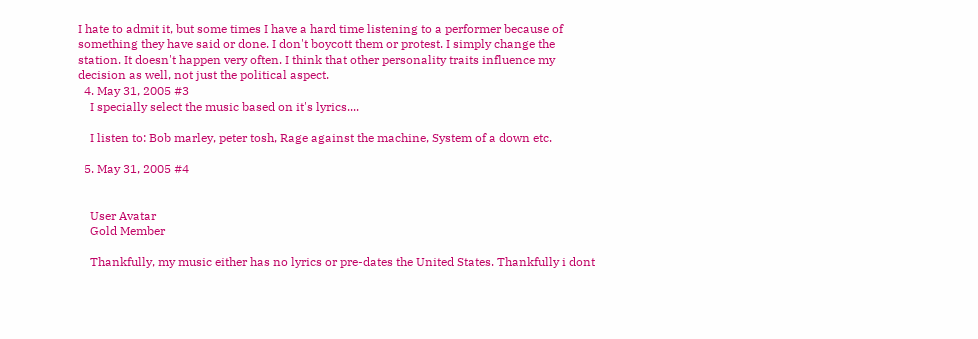I hate to admit it, but some times I have a hard time listening to a performer because of something they have said or done. I don't boycott them or protest. I simply change the station. It doesn't happen very often. I think that other personality traits influence my decision as well, not just the political aspect.
  4. May 31, 2005 #3
    I specially select the music based on it's lyrics....

    I listen to: Bob marley, peter tosh, Rage against the machine, System of a down etc.

  5. May 31, 2005 #4


    User Avatar
    Gold Member

    Thankfully, my music either has no lyrics or pre-dates the United States. Thankfully i dont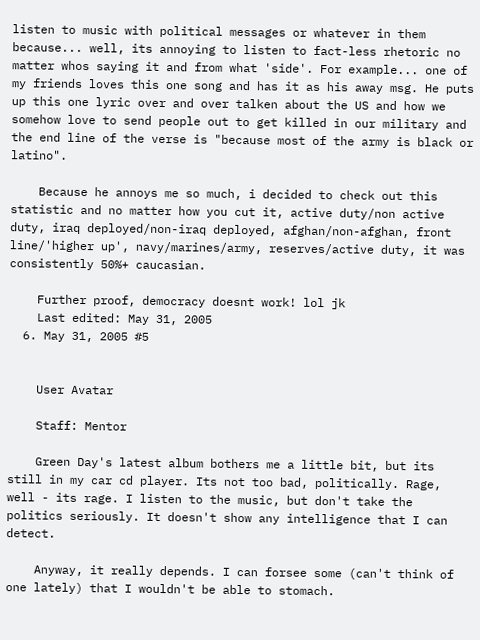listen to music with political messages or whatever in them because... well, its annoying to listen to fact-less rhetoric no matter whos saying it and from what 'side'. For example... one of my friends loves this one song and has it as his away msg. He puts up this one lyric over and over talken about the US and how we somehow love to send people out to get killed in our military and the end line of the verse is "because most of the army is black or latino".

    Because he annoys me so much, i decided to check out this statistic and no matter how you cut it, active duty/non active duty, iraq deployed/non-iraq deployed, afghan/non-afghan, front line/'higher up', navy/marines/army, reserves/active duty, it was consistently 50%+ caucasian.

    Further proof, democracy doesnt work! lol jk
    Last edited: May 31, 2005
  6. May 31, 2005 #5


    User Avatar

    Staff: Mentor

    Green Day's latest album bothers me a little bit, but its still in my car cd player. Its not too bad, politically. Rage, well - its rage. I listen to the music, but don't take the politics seriously. It doesn't show any intelligence that I can detect.

    Anyway, it really depends. I can forsee some (can't think of one lately) that I wouldn't be able to stomach.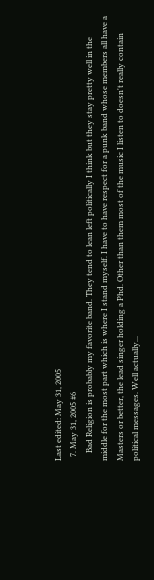Last edited: May 31, 2005
  7. May 31, 2005 #6
    Bad Religion is probably my favorite band. They tend to lean left politically I think but they stay pretty well in the middle for the most part which is where I stand myself. I have to have respect for a punk band whose members all have a Masters or better, the lead singer holding a Phd. Other than them most of the music I listen to doesn't really contain political messages. Well actually...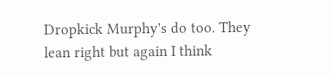Dropkick Murphy's do too. They lean right but again I think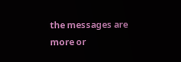the messages are more or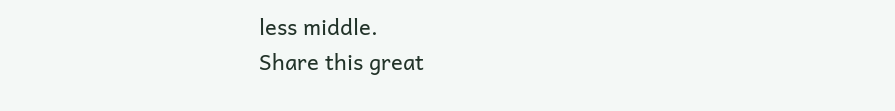less middle.
Share this great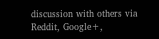discussion with others via Reddit, Google+,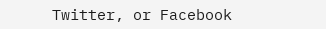Twitter, or Facebook